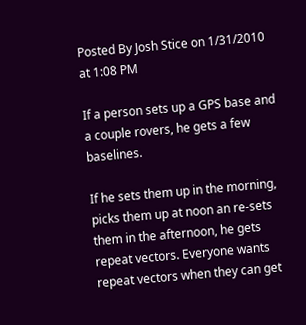Posted By Josh Stice on 1/31/2010 at 1:08 PM

If a person sets up a GPS base and a couple rovers, he gets a few baselines.

If he sets them up in the morning, picks them up at noon an re-sets them in the afternoon, he gets repeat vectors. Everyone wants repeat vectors when they can get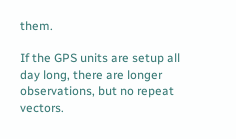them.

If the GPS units are setup all day long, there are longer observations, but no repeat vectors.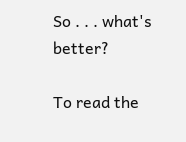So . . . what's better?

To read the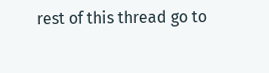rest of this thread go to